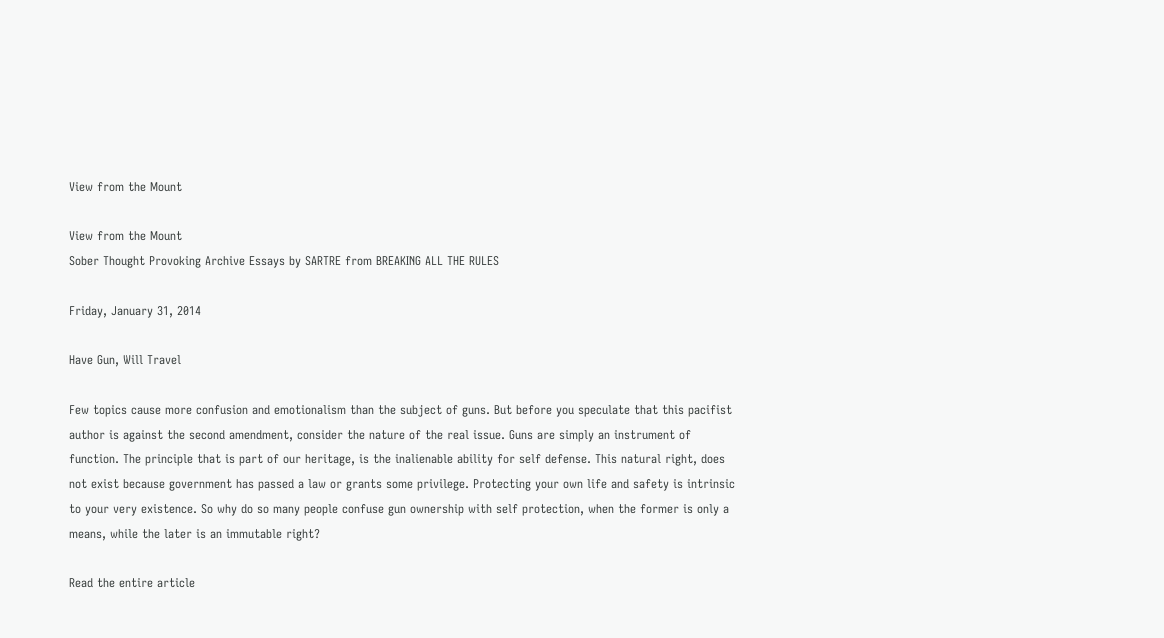View from the Mount

View from the Mount
Sober Thought Provoking Archive Essays by SARTRE from BREAKING ALL THE RULES

Friday, January 31, 2014

Have Gun, Will Travel

Few topics cause more confusion and emotionalism than the subject of guns. But before you speculate that this pacifist author is against the second amendment, consider the nature of the real issue. Guns are simply an instrument of function. The principle that is part of our heritage, is the inalienable ability for self defense. This natural right, does not exist because government has passed a law or grants some privilege. Protecting your own life and safety is intrinsic to your very existence. So why do so many people confuse gun ownership with self protection, when the former is only a means, while the later is an immutable right?

Read the entire article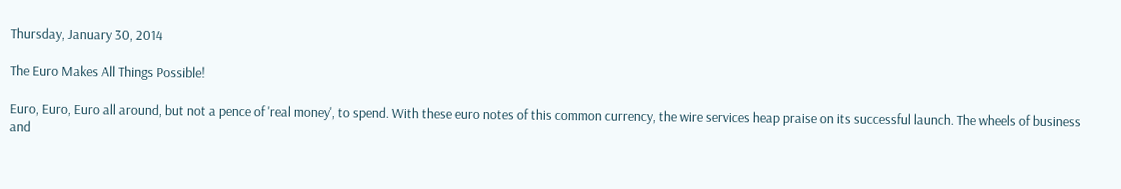Thursday, January 30, 2014

The Euro Makes All Things Possible!

Euro, Euro, Euro all around, but not a pence of 'real money', to spend. With these euro notes of this common currency, the wire services heap praise on its successful launch. The wheels of business and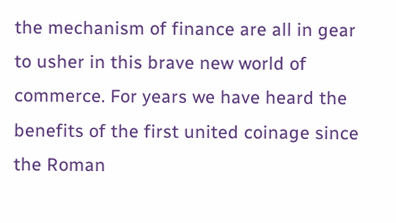the mechanism of finance are all in gear to usher in this brave new world of commerce. For years we have heard the benefits of the first united coinage since the Roman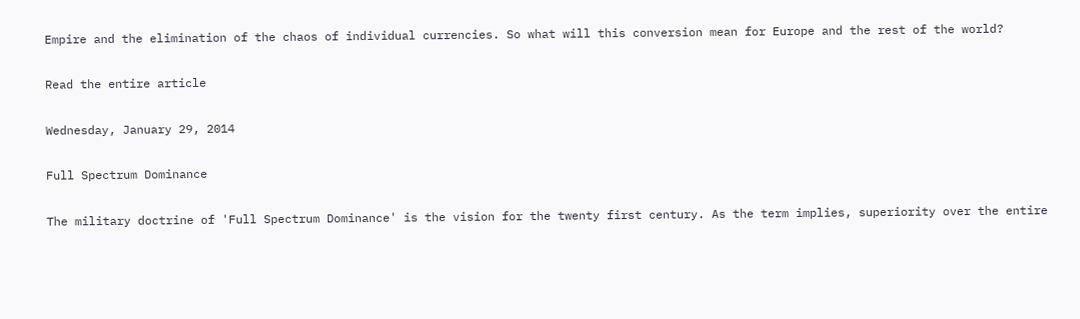Empire and the elimination of the chaos of individual currencies. So what will this conversion mean for Europe and the rest of the world?

Read the entire article

Wednesday, January 29, 2014

Full Spectrum Dominance

The military doctrine of 'Full Spectrum Dominance' is the vision for the twenty first century. As the term implies, superiority over the entire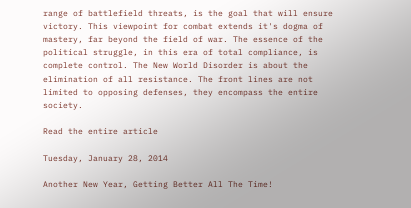range of battlefield threats, is the goal that will ensure victory. This viewpoint for combat extends it's dogma of mastery, far beyond the field of war. The essence of the political struggle, in this era of total compliance, is complete control. The New World Disorder is about the elimination of all resistance. The front lines are not limited to opposing defenses, they encompass the entire society.

Read the entire article

Tuesday, January 28, 2014

Another New Year, Getting Better All The Time!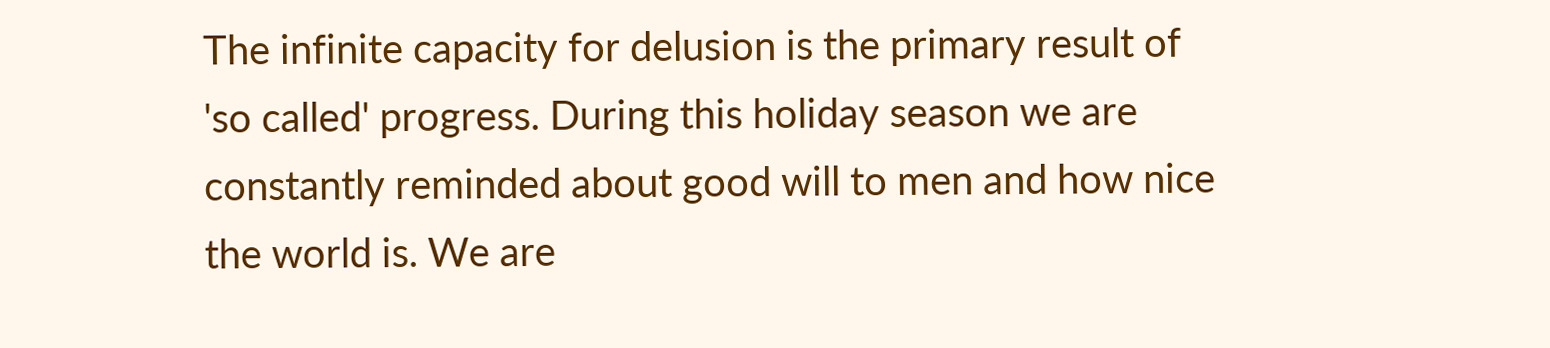The infinite capacity for delusion is the primary result of 'so called' progress. During this holiday season we are constantly reminded about good will to men and how nice the world is. We are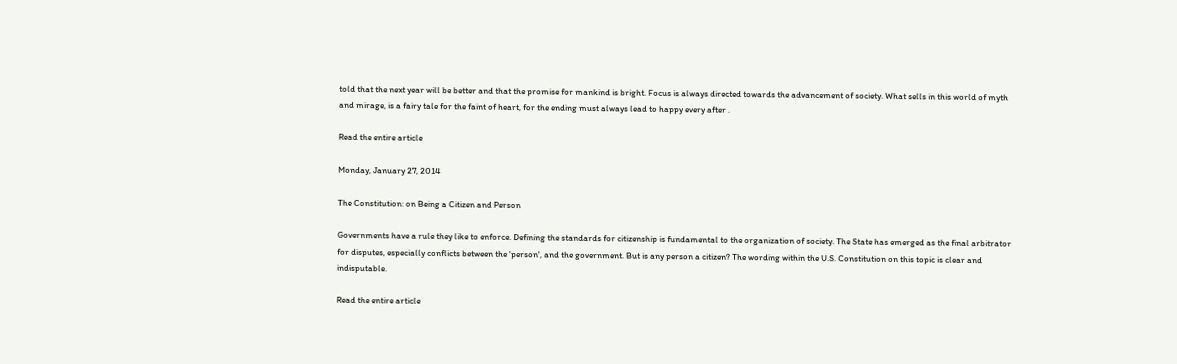told that the next year will be better and that the promise for mankind is bright. Focus is always directed towards the advancement of society. What sells in this world of myth and mirage, is a fairy tale for the faint of heart, for the ending must always lead to happy every after .

Read the entire article

Monday, January 27, 2014

The Constitution: on Being a Citizen and Person

Governments have a rule they like to enforce. Defining the standards for citizenship is fundamental to the organization of society. The State has emerged as the final arbitrator for disputes, especially conflicts between the 'person', and the government. But is any person a citizen? The wording within the U.S. Constitution on this topic is clear and indisputable.

Read the entire article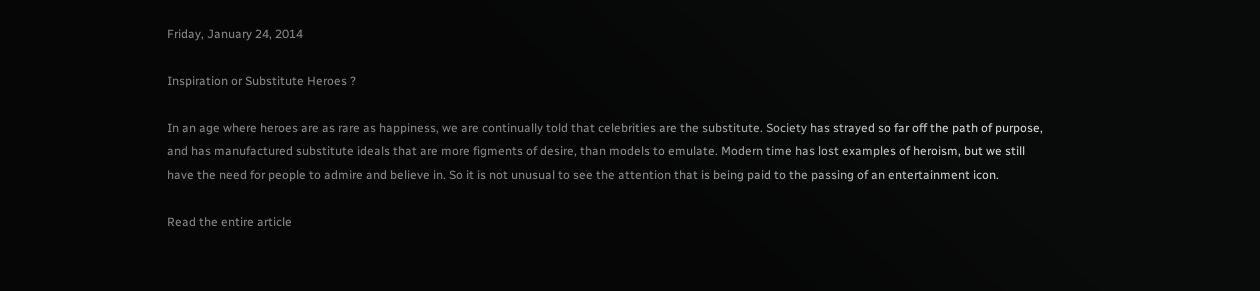Friday, January 24, 2014

Inspiration or Substitute Heroes ?

In an age where heroes are as rare as happiness, we are continually told that celebrities are the substitute. Society has strayed so far off the path of purpose, and has manufactured substitute ideals that are more figments of desire, than models to emulate. Modern time has lost examples of heroism, but we still have the need for people to admire and believe in. So it is not unusual to see the attention that is being paid to the passing of an entertainment icon.

Read the entire article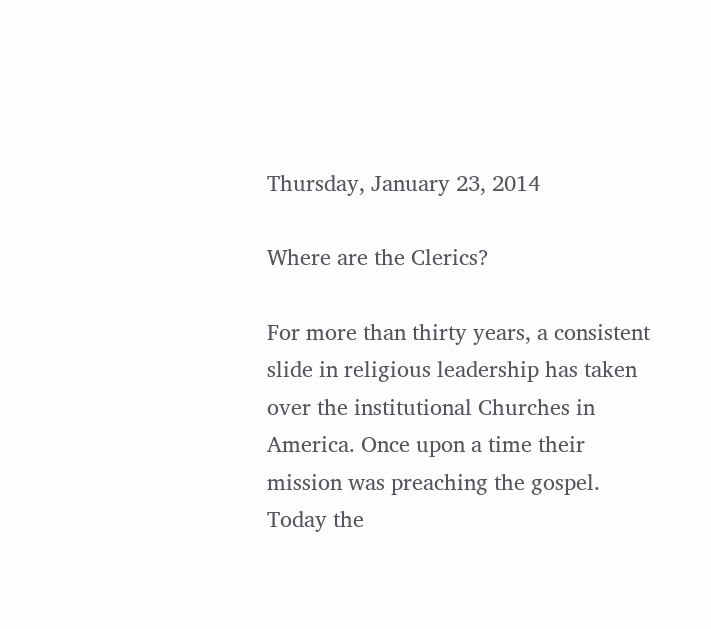Thursday, January 23, 2014

Where are the Clerics?

For more than thirty years, a consistent slide in religious leadership has taken over the institutional Churches in America. Once upon a time their mission was preaching the gospel. Today the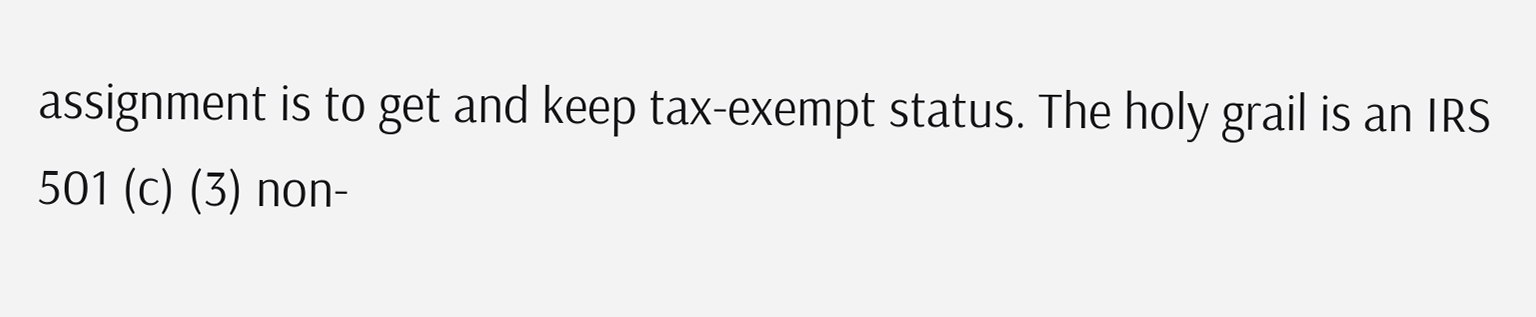assignment is to get and keep tax-exempt status. The holy grail is an IRS 501 (c) (3) non-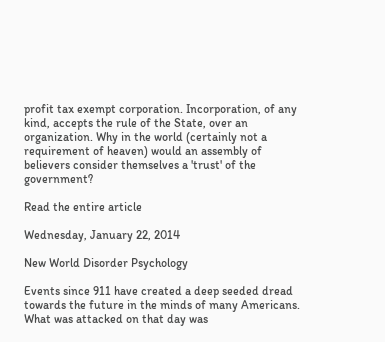profit tax exempt corporation. Incorporation, of any kind, accepts the rule of the State, over an organization. Why in the world (certainly not a requirement of heaven) would an assembly of believers consider themselves a 'trust' of the government?

Read the entire article

Wednesday, January 22, 2014

New World Disorder Psychology

Events since 911 have created a deep seeded dread towards the future in the minds of many Americans. What was attacked on that day was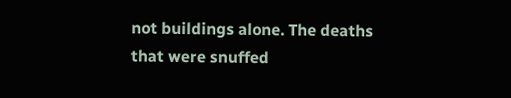not buildings alone. The deaths that were snuffed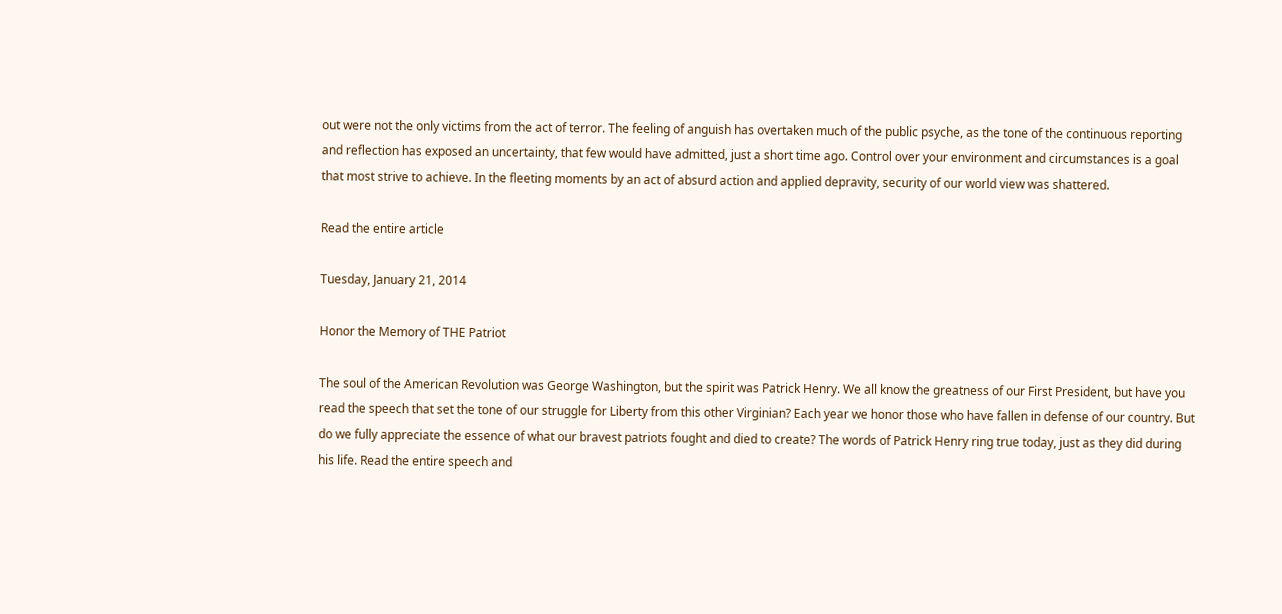out were not the only victims from the act of terror. The feeling of anguish has overtaken much of the public psyche, as the tone of the continuous reporting and reflection has exposed an uncertainty, that few would have admitted, just a short time ago. Control over your environment and circumstances is a goal that most strive to achieve. In the fleeting moments by an act of absurd action and applied depravity, security of our world view was shattered.

Read the entire article

Tuesday, January 21, 2014

Honor the Memory of THE Patriot

The soul of the American Revolution was George Washington, but the spirit was Patrick Henry. We all know the greatness of our First President, but have you read the speech that set the tone of our struggle for Liberty from this other Virginian? Each year we honor those who have fallen in defense of our country. But do we fully appreciate the essence of what our bravest patriots fought and died to create? The words of Patrick Henry ring true today, just as they did during his life. Read the entire speech and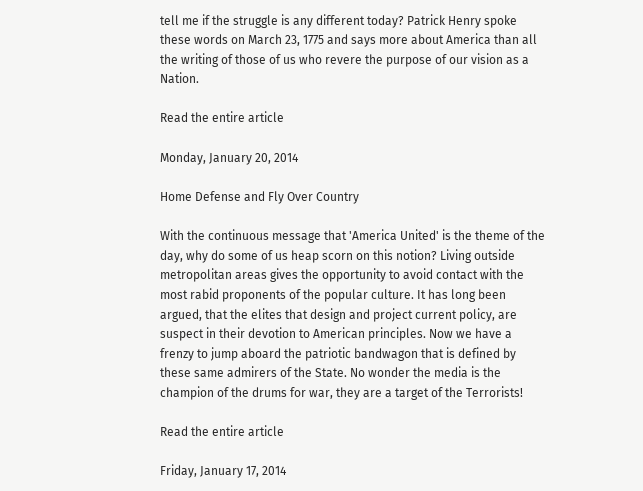tell me if the struggle is any different today? Patrick Henry spoke these words on March 23, 1775 and says more about America than all the writing of those of us who revere the purpose of our vision as a Nation.

Read the entire article

Monday, January 20, 2014

Home Defense and Fly Over Country

With the continuous message that 'America United' is the theme of the day, why do some of us heap scorn on this notion? Living outside metropolitan areas gives the opportunity to avoid contact with the most rabid proponents of the popular culture. It has long been argued, that the elites that design and project current policy, are suspect in their devotion to American principles. Now we have a frenzy to jump aboard the patriotic bandwagon that is defined by these same admirers of the State. No wonder the media is the champion of the drums for war, they are a target of the Terrorists!

Read the entire article

Friday, January 17, 2014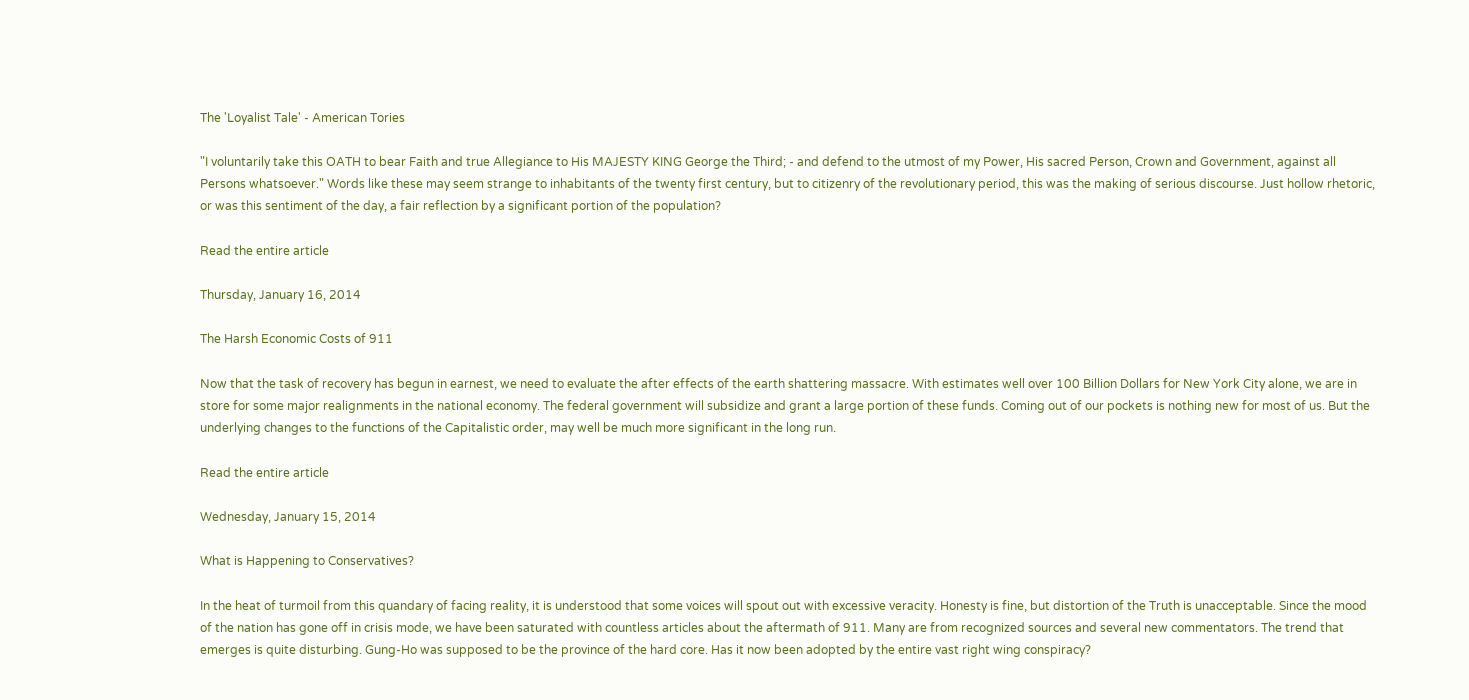The 'Loyalist Tale' - American Tories

"I voluntarily take this OATH to bear Faith and true Allegiance to His MAJESTY KING George the Third; - and defend to the utmost of my Power, His sacred Person, Crown and Government, against all Persons whatsoever." Words like these may seem strange to inhabitants of the twenty first century, but to citizenry of the revolutionary period, this was the making of serious discourse. Just hollow rhetoric, or was this sentiment of the day, a fair reflection by a significant portion of the population?

Read the entire article

Thursday, January 16, 2014

The Harsh Economic Costs of 911

Now that the task of recovery has begun in earnest, we need to evaluate the after effects of the earth shattering massacre. With estimates well over 100 Billion Dollars for New York City alone, we are in store for some major realignments in the national economy. The federal government will subsidize and grant a large portion of these funds. Coming out of our pockets is nothing new for most of us. But the underlying changes to the functions of the Capitalistic order, may well be much more significant in the long run.

Read the entire article

Wednesday, January 15, 2014

What is Happening to Conservatives?

In the heat of turmoil from this quandary of facing reality, it is understood that some voices will spout out with excessive veracity. Honesty is fine, but distortion of the Truth is unacceptable. Since the mood of the nation has gone off in crisis mode, we have been saturated with countless articles about the aftermath of 911. Many are from recognized sources and several new commentators. The trend that emerges is quite disturbing. Gung-Ho was supposed to be the province of the hard core. Has it now been adopted by the entire vast right wing conspiracy?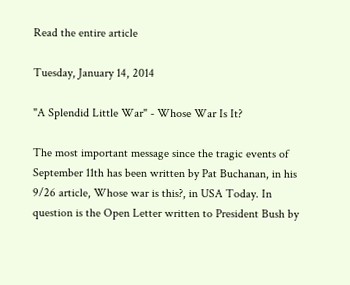Read the entire article

Tuesday, January 14, 2014

"A Splendid Little War" - Whose War Is It?

The most important message since the tragic events of September 11th has been written by Pat Buchanan, in his 9/26 article, Whose war is this?, in USA Today. In question is the Open Letter written to President Bush by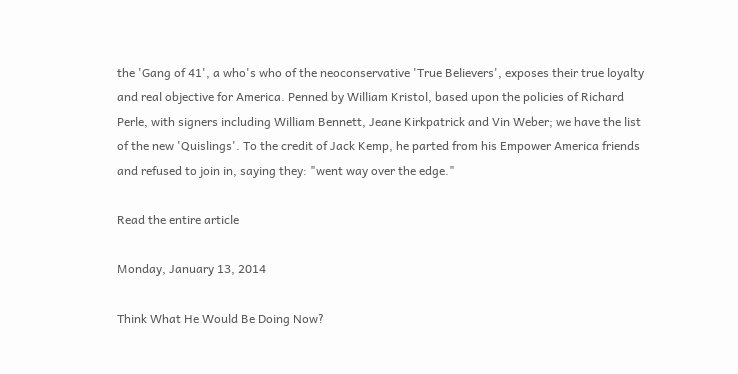the 'Gang of 41', a who's who of the neoconservative 'True Believers', exposes their true loyalty and real objective for America. Penned by William Kristol, based upon the policies of Richard Perle, with signers including William Bennett, Jeane Kirkpatrick and Vin Weber; we have the list of the new 'Quislings'. To the credit of Jack Kemp, he parted from his Empower America friends and refused to join in, saying they: "went way over the edge."

Read the entire article

Monday, January 13, 2014

Think What He Would Be Doing Now?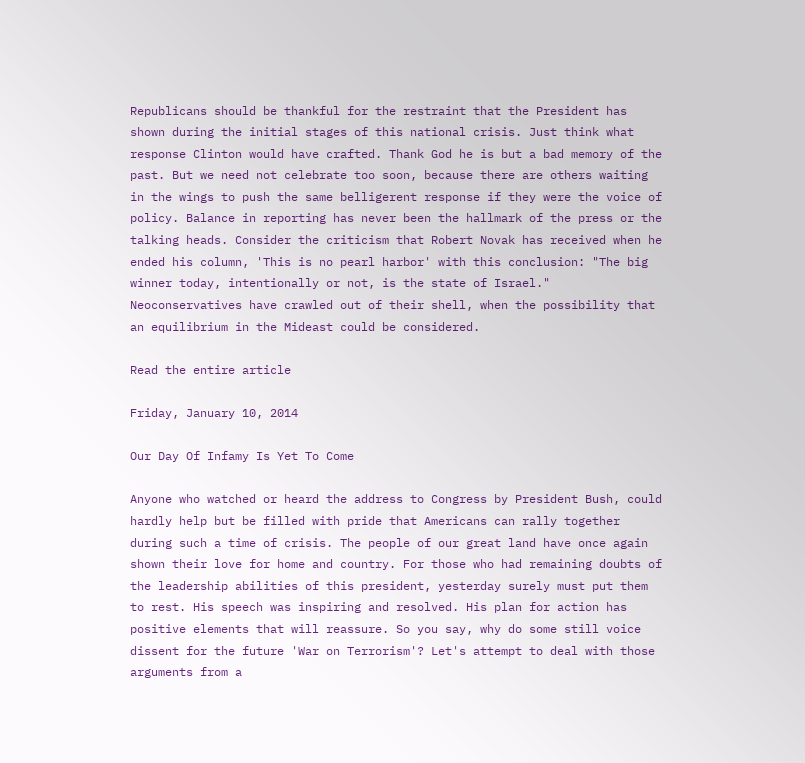Republicans should be thankful for the restraint that the President has shown during the initial stages of this national crisis. Just think what response Clinton would have crafted. Thank God he is but a bad memory of the past. But we need not celebrate too soon, because there are others waiting in the wings to push the same belligerent response if they were the voice of policy. Balance in reporting has never been the hallmark of the press or the talking heads. Consider the criticism that Robert Novak has received when he ended his column, 'This is no pearl harbor' with this conclusion: "The big winner today, intentionally or not, is the state of Israel." Neoconservatives have crawled out of their shell, when the possibility that an equilibrium in the Mideast could be considered.

Read the entire article

Friday, January 10, 2014

Our Day Of Infamy Is Yet To Come

Anyone who watched or heard the address to Congress by President Bush, could hardly help but be filled with pride that Americans can rally together during such a time of crisis. The people of our great land have once again shown their love for home and country. For those who had remaining doubts of the leadership abilities of this president, yesterday surely must put them to rest. His speech was inspiring and resolved. His plan for action has positive elements that will reassure. So you say, why do some still voice dissent for the future 'War on Terrorism'? Let's attempt to deal with those arguments from a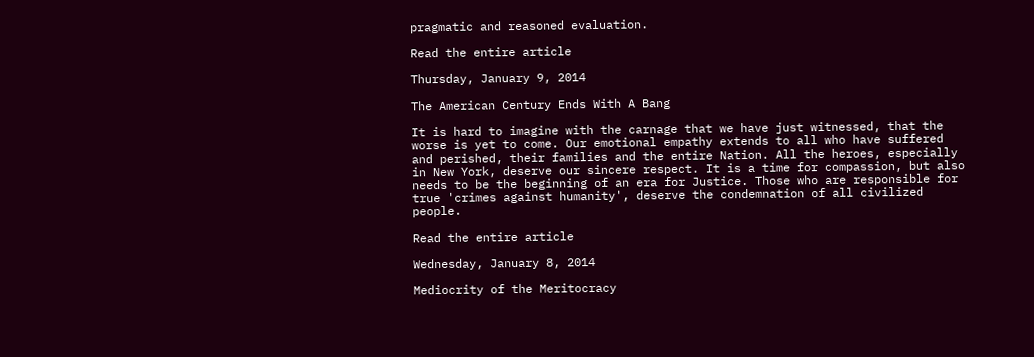pragmatic and reasoned evaluation.

Read the entire article

Thursday, January 9, 2014

The American Century Ends With A Bang

It is hard to imagine with the carnage that we have just witnessed, that the worse is yet to come. Our emotional empathy extends to all who have suffered and perished, their families and the entire Nation. All the heroes, especially in New York, deserve our sincere respect. It is a time for compassion, but also needs to be the beginning of an era for Justice. Those who are responsible for true 'crimes against humanity', deserve the condemnation of all civilized people.

Read the entire article

Wednesday, January 8, 2014

Mediocrity of the Meritocracy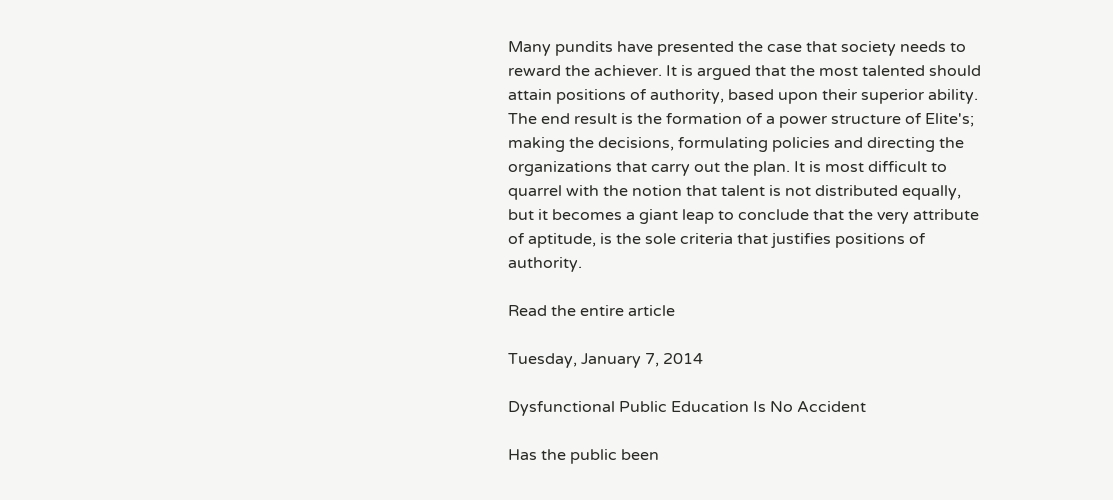Many pundits have presented the case that society needs to reward the achiever. It is argued that the most talented should attain positions of authority, based upon their superior ability. The end result is the formation of a power structure of Elite's; making the decisions, formulating policies and directing the organizations that carry out the plan. It is most difficult to quarrel with the notion that talent is not distributed equally, but it becomes a giant leap to conclude that the very attribute of aptitude, is the sole criteria that justifies positions of authority.

Read the entire article

Tuesday, January 7, 2014

Dysfunctional Public Education Is No Accident

Has the public been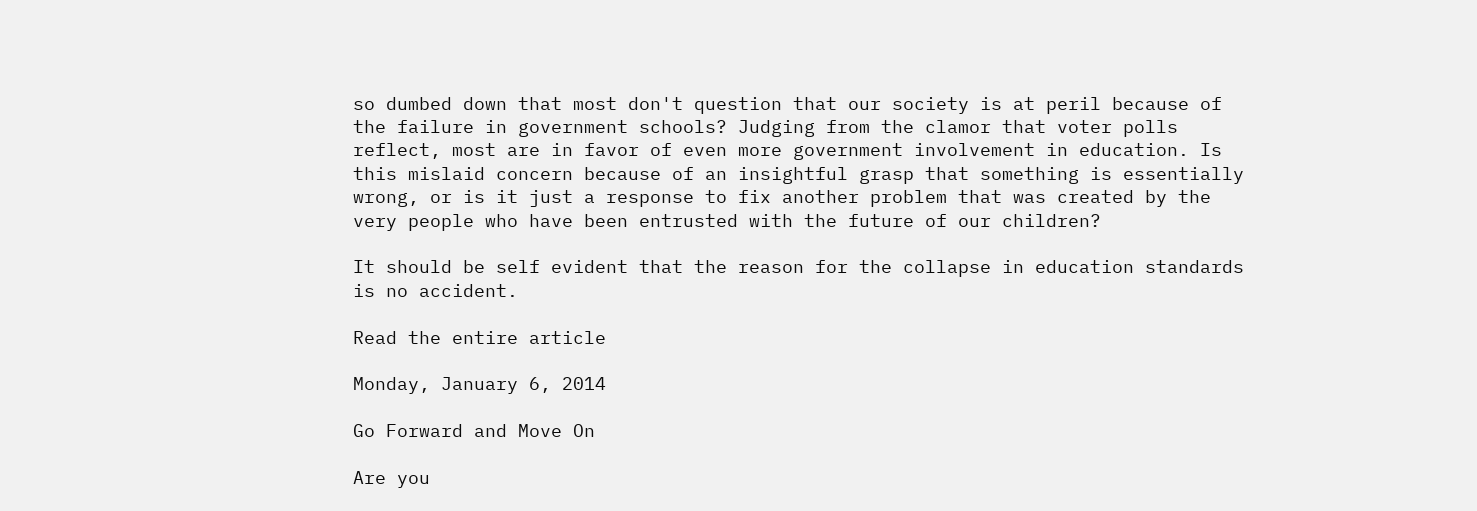so dumbed down that most don't question that our society is at peril because of the failure in government schools? Judging from the clamor that voter polls reflect, most are in favor of even more government involvement in education. Is this mislaid concern because of an insightful grasp that something is essentially wrong, or is it just a response to fix another problem that was created by the very people who have been entrusted with the future of our children?

It should be self evident that the reason for the collapse in education standards is no accident.

Read the entire article

Monday, January 6, 2014

Go Forward and Move On

Are you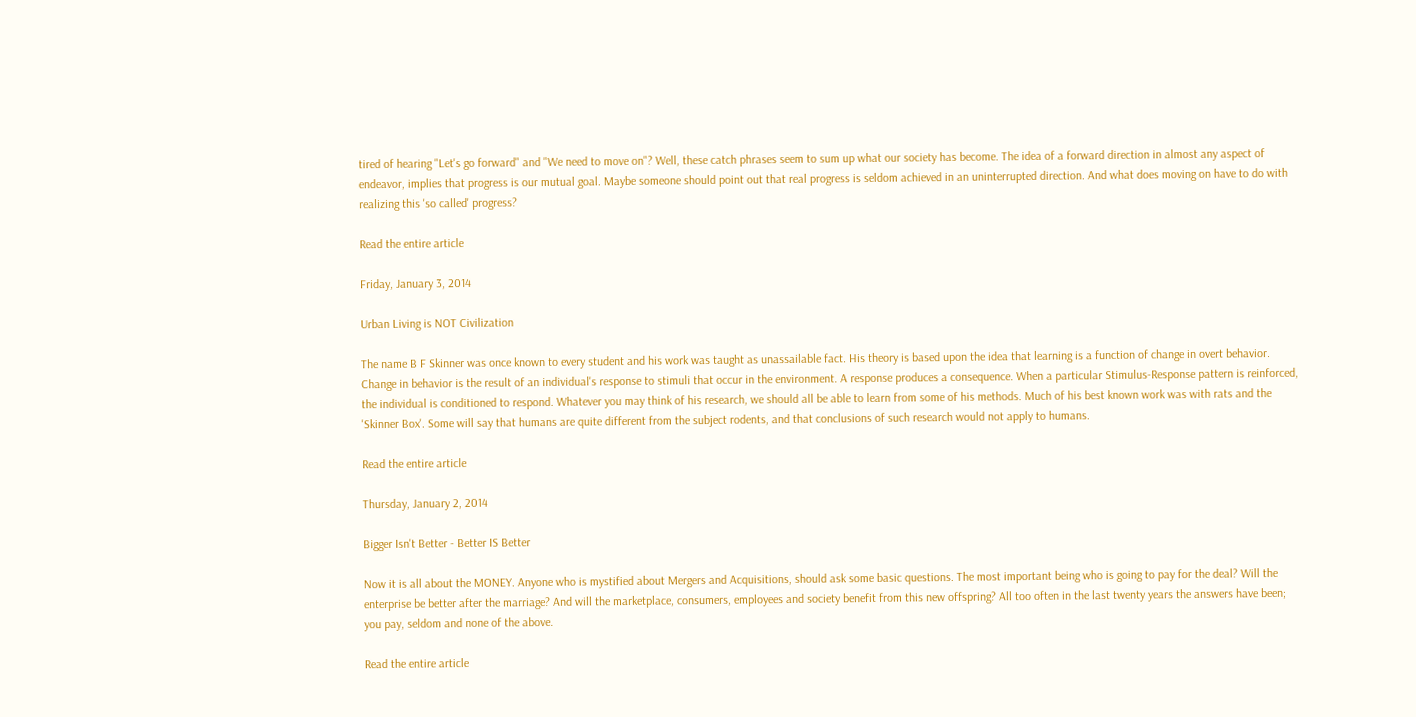tired of hearing "Let's go forward" and "We need to move on"? Well, these catch phrases seem to sum up what our society has become. The idea of a forward direction in almost any aspect of endeavor, implies that progress is our mutual goal. Maybe someone should point out that real progress is seldom achieved in an uninterrupted direction. And what does moving on have to do with realizing this 'so called' progress?

Read the entire article

Friday, January 3, 2014

Urban Living is NOT Civilization

The name B F Skinner was once known to every student and his work was taught as unassailable fact. His theory is based upon the idea that learning is a function of change in overt behavior. Change in behavior is the result of an individual's response to stimuli that occur in the environment. A response produces a consequence. When a particular Stimulus-Response pattern is reinforced, the individual is conditioned to respond. Whatever you may think of his research, we should all be able to learn from some of his methods. Much of his best known work was with rats and the 'Skinner Box'. Some will say that humans are quite different from the subject rodents, and that conclusions of such research would not apply to humans.

Read the entire article

Thursday, January 2, 2014

Bigger Isn't Better - Better IS Better

Now it is all about the MONEY. Anyone who is mystified about Mergers and Acquisitions, should ask some basic questions. The most important being who is going to pay for the deal? Will the enterprise be better after the marriage? And will the marketplace, consumers, employees and society benefit from this new offspring? All too often in the last twenty years the answers have been; you pay, seldom and none of the above.

Read the entire article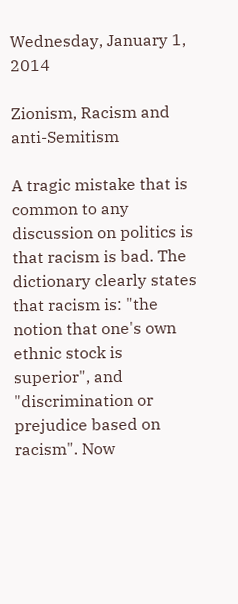Wednesday, January 1, 2014

Zionism, Racism and anti-Semitism

A tragic mistake that is common to any discussion on politics is that racism is bad. The dictionary clearly states that racism is: "the notion that one's own ethnic stock is superior", and "discrimination or prejudice based on racism". Now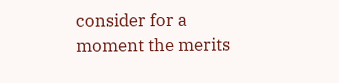consider for a moment the merits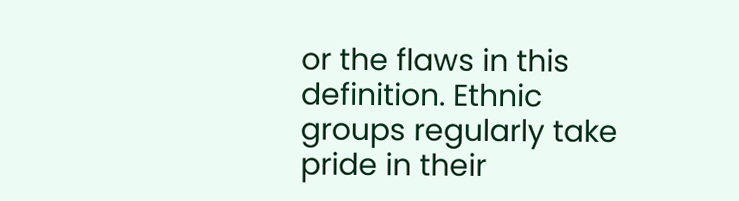or the flaws in this definition. Ethnic groups regularly take pride in their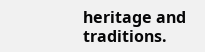heritage and traditions.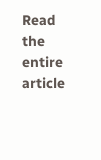Read the entire article